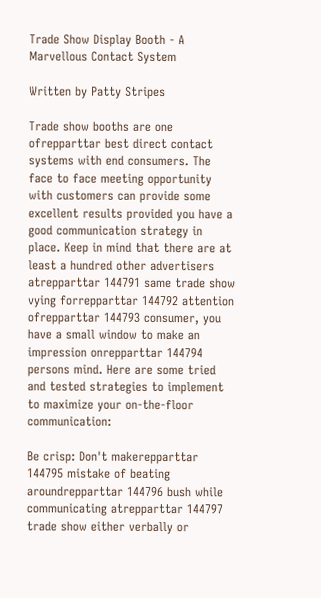Trade Show Display Booth - A Marvellous Contact System

Written by Patty Stripes

Trade show booths are one ofrepparttar best direct contact systems with end consumers. The face to face meeting opportunity with customers can provide some excellent results provided you have a good communication strategy in place. Keep in mind that there are at least a hundred other advertisers atrepparttar 144791 same trade show vying forrepparttar 144792 attention ofrepparttar 144793 consumer, you have a small window to make an impression onrepparttar 144794 persons mind. Here are some tried and tested strategies to implement to maximize your on-the-floor communication:

Be crisp: Don't makerepparttar 144795 mistake of beating aroundrepparttar 144796 bush while communicating atrepparttar 144797 trade show either verbally or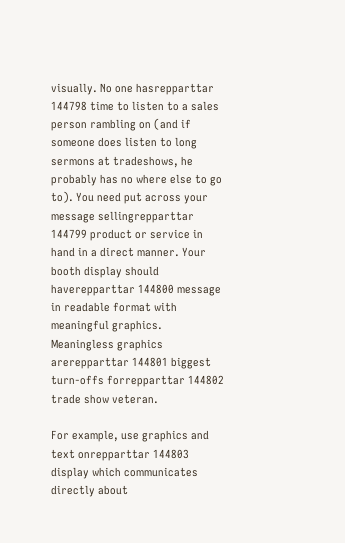visually. No one hasrepparttar 144798 time to listen to a sales person rambling on (and if someone does listen to long sermons at tradeshows, he probably has no where else to go to). You need put across your message sellingrepparttar 144799 product or service in hand in a direct manner. Your booth display should haverepparttar 144800 message in readable format with meaningful graphics. Meaningless graphics arerepparttar 144801 biggest turn-offs forrepparttar 144802 trade show veteran.

For example, use graphics and text onrepparttar 144803 display which communicates directly about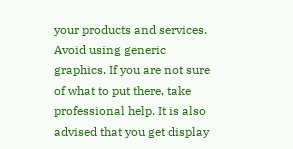your products and services. Avoid using generic graphics. If you are not sure of what to put there, take professional help. It is also advised that you get display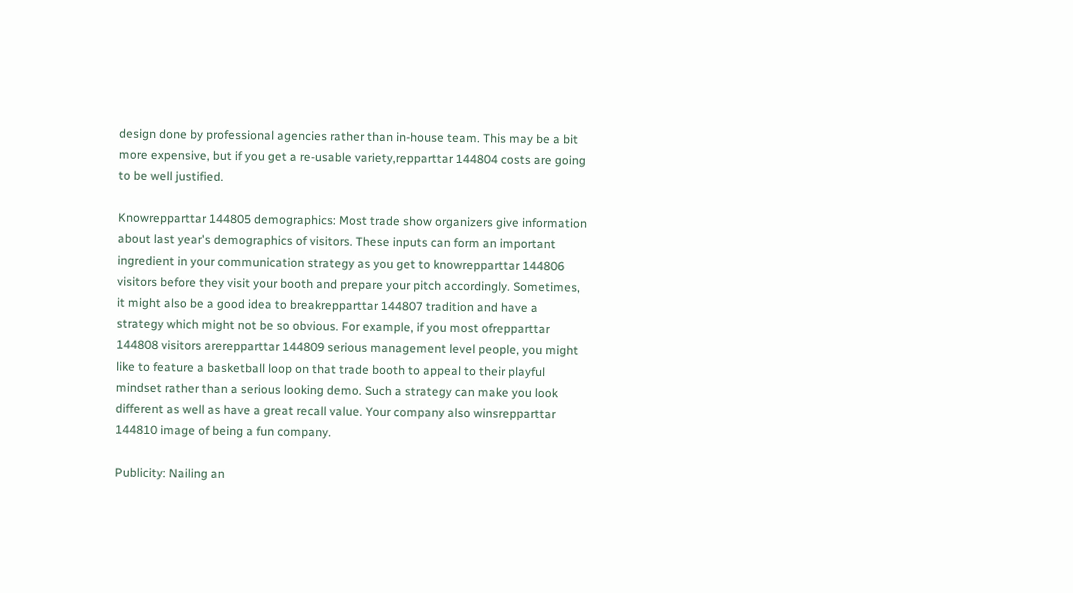design done by professional agencies rather than in-house team. This may be a bit more expensive, but if you get a re-usable variety,repparttar 144804 costs are going to be well justified.

Knowrepparttar 144805 demographics: Most trade show organizers give information about last year's demographics of visitors. These inputs can form an important ingredient in your communication strategy as you get to knowrepparttar 144806 visitors before they visit your booth and prepare your pitch accordingly. Sometimes, it might also be a good idea to breakrepparttar 144807 tradition and have a strategy which might not be so obvious. For example, if you most ofrepparttar 144808 visitors arerepparttar 144809 serious management level people, you might like to feature a basketball loop on that trade booth to appeal to their playful mindset rather than a serious looking demo. Such a strategy can make you look different as well as have a great recall value. Your company also winsrepparttar 144810 image of being a fun company.

Publicity: Nailing an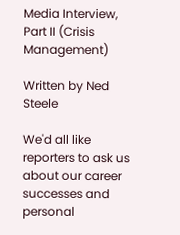Media Interview, Part II (Crisis Management)

Written by Ned Steele

We'd all like reporters to ask us about our career successes and personal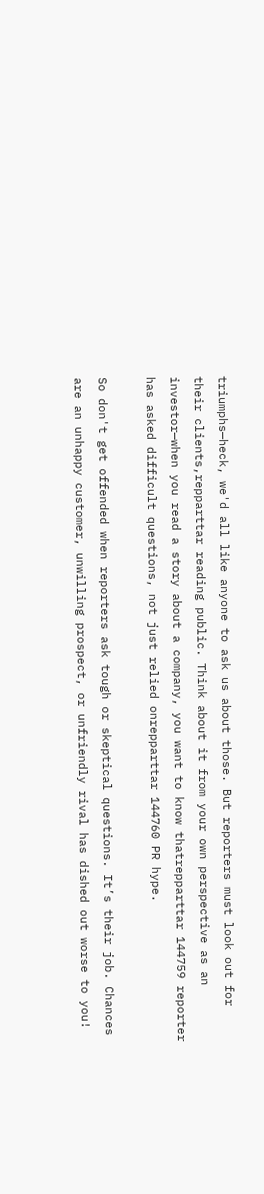triumphs—heck, we'd all like anyone to ask us about those. But reporters must look out for their clients,repparttar reading public. Think about it from your own perspective as an investor—when you read a story about a company, you want to know thatrepparttar 144759 reporter has asked difficult questions, not just relied onrepparttar 144760 PR hype.

So don't get offended when reporters ask tough or skeptical questions. It’s their job. Chances are an unhappy customer, unwilling prospect, or unfriendly rival has dished out worse to you!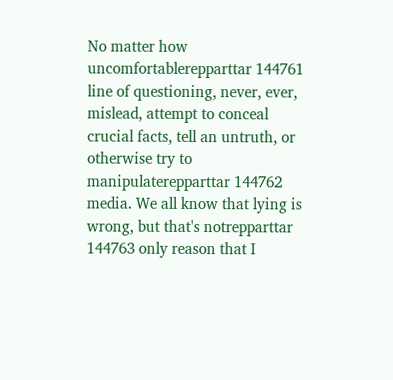No matter how uncomfortablerepparttar 144761 line of questioning, never, ever, mislead, attempt to conceal crucial facts, tell an untruth, or otherwise try to manipulaterepparttar 144762 media. We all know that lying is wrong, but that's notrepparttar 144763 only reason that I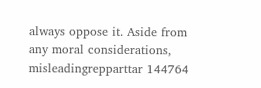always oppose it. Aside from any moral considerations, misleadingrepparttar 144764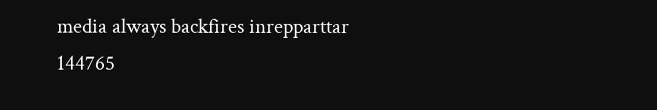media always backfires inrepparttar 144765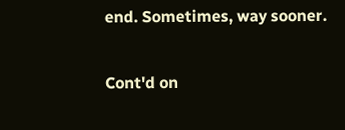end. Sometimes, way sooner.

Cont'd on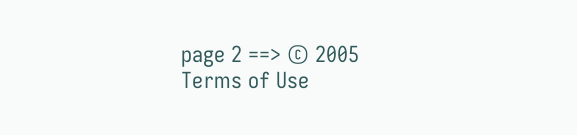page 2 ==> © 2005
Terms of Use